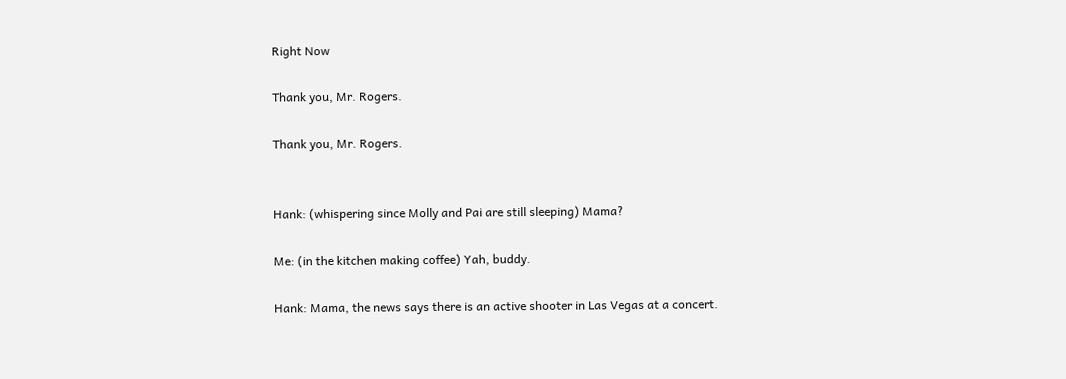Right Now

Thank you, Mr. Rogers.

Thank you, Mr. Rogers.


Hank: (whispering since Molly and Pai are still sleeping) Mama?

Me: (in the kitchen making coffee) Yah, buddy.

Hank: Mama, the news says there is an active shooter in Las Vegas at a concert.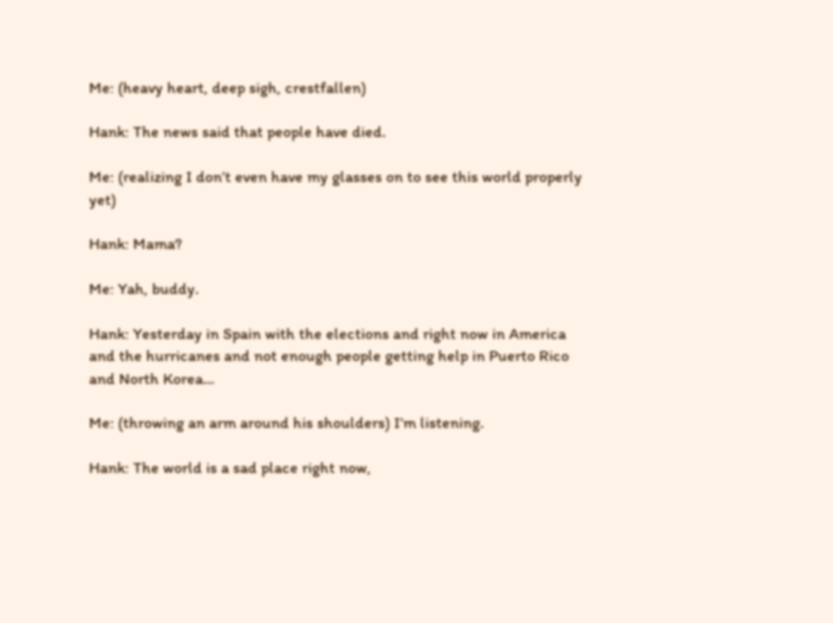Me: (heavy heart, deep sigh, crestfallen)

Hank: The news said that people have died.

Me: (realizing I don’t even have my glasses on to see this world properly yet)

Hank: Mama?

Me: Yah, buddy.

Hank: Yesterday in Spain with the elections and right now in America and the hurricanes and not enough people getting help in Puerto Rico and North Korea…

Me: (throwing an arm around his shoulders) I’m listening.

Hank: The world is a sad place right now,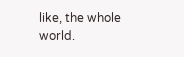like, the whole world.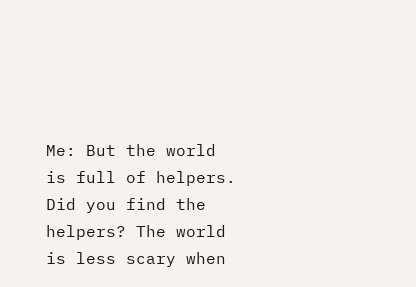Me: But the world is full of helpers. Did you find the helpers? The world is less scary when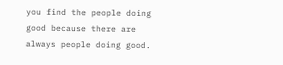you find the people doing good because there are always people doing good.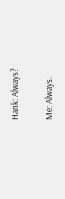Hank: Always?

Me: Always.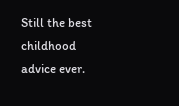Still the best childhood advice ever.